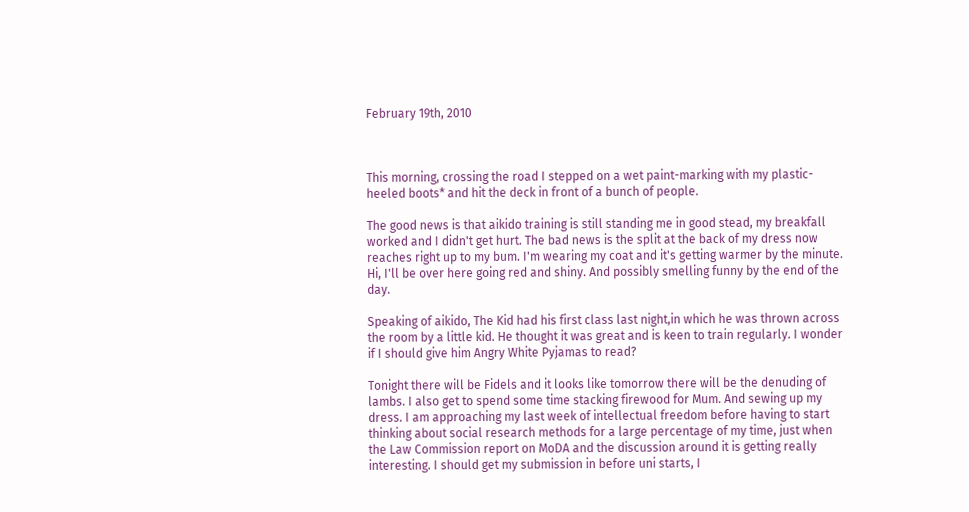February 19th, 2010



This morning, crossing the road I stepped on a wet paint-marking with my plastic-heeled boots* and hit the deck in front of a bunch of people.

The good news is that aikido training is still standing me in good stead, my breakfall worked and I didn't get hurt. The bad news is the split at the back of my dress now reaches right up to my bum. I'm wearing my coat and it's getting warmer by the minute. Hi, I'll be over here going red and shiny. And possibly smelling funny by the end of the day.

Speaking of aikido, The Kid had his first class last night,in which he was thrown across the room by a little kid. He thought it was great and is keen to train regularly. I wonder if I should give him Angry White Pyjamas to read?

Tonight there will be Fidels and it looks like tomorrow there will be the denuding of lambs. I also get to spend some time stacking firewood for Mum. And sewing up my dress. I am approaching my last week of intellectual freedom before having to start thinking about social research methods for a large percentage of my time, just when the Law Commission report on MoDA and the discussion around it is getting really interesting. I should get my submission in before uni starts, I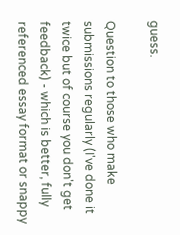guess.

Question to those who make submissions regularly (I've done it twice but of course you don't get feedback) - which is better, fully referenced essay format or snappy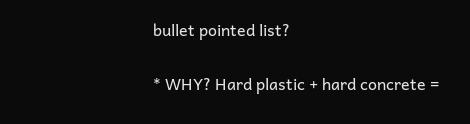bullet pointed list?

* WHY? Hard plastic + hard concrete =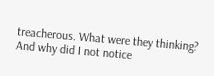treacherous. What were they thinking? And why did I not notice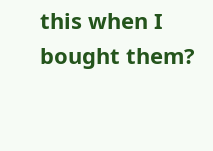this when I bought them?